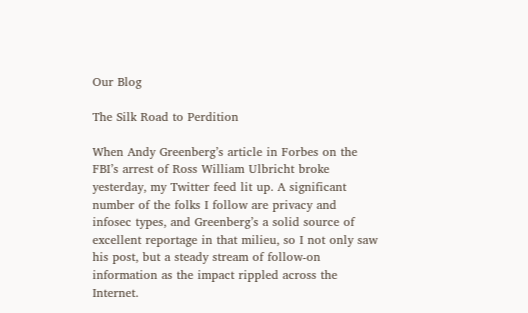Our Blog

The Silk Road to Perdition

When Andy Greenberg’s article in Forbes on the FBI’s arrest of Ross William Ulbricht broke yesterday, my Twitter feed lit up. A significant number of the folks I follow are privacy and infosec types, and Greenberg’s a solid source of excellent reportage in that milieu, so I not only saw his post, but a steady stream of follow-on information as the impact rippled across the Internet.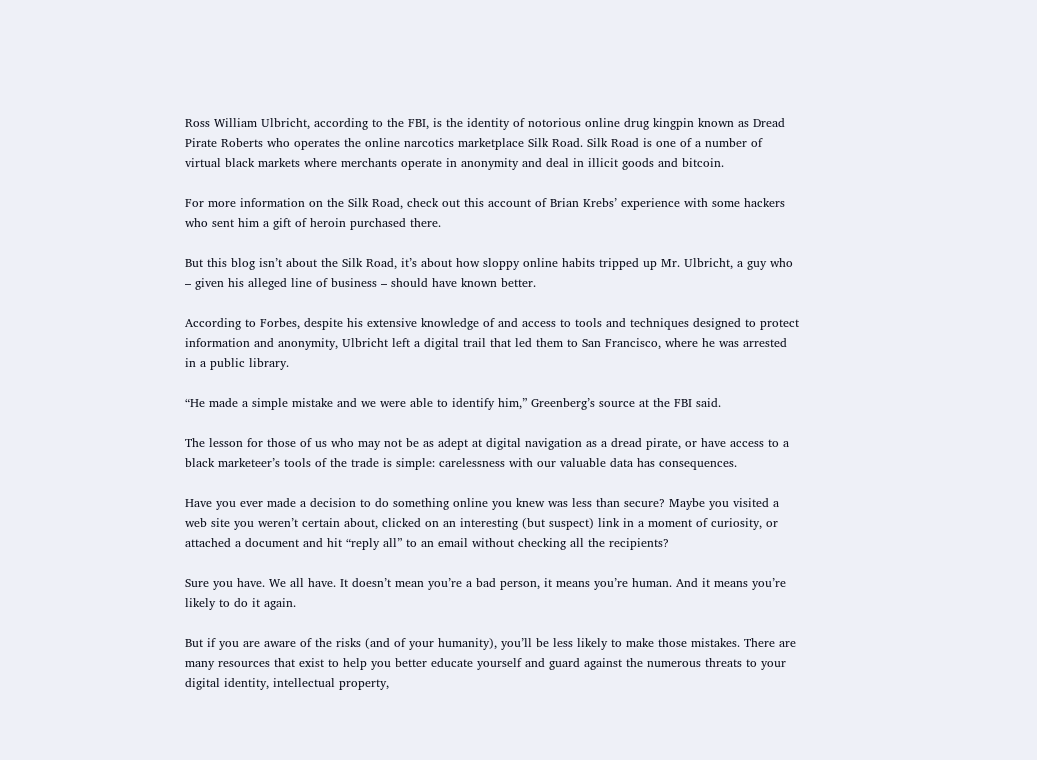Ross William Ulbricht, according to the FBI, is the identity of notorious online drug kingpin known as Dread Pirate Roberts who operates the online narcotics marketplace Silk Road. Silk Road is one of a number of virtual black markets where merchants operate in anonymity and deal in illicit goods and bitcoin.

For more information on the Silk Road, check out this account of Brian Krebs’ experience with some hackers who sent him a gift of heroin purchased there.

But this blog isn’t about the Silk Road, it’s about how sloppy online habits tripped up Mr. Ulbricht, a guy who – given his alleged line of business – should have known better.

According to Forbes, despite his extensive knowledge of and access to tools and techniques designed to protect information and anonymity, Ulbricht left a digital trail that led them to San Francisco, where he was arrested in a public library.

“He made a simple mistake and we were able to identify him,” Greenberg’s source at the FBI said.

The lesson for those of us who may not be as adept at digital navigation as a dread pirate, or have access to a black marketeer’s tools of the trade is simple: carelessness with our valuable data has consequences.

Have you ever made a decision to do something online you knew was less than secure? Maybe you visited a web site you weren’t certain about, clicked on an interesting (but suspect) link in a moment of curiosity, or attached a document and hit “reply all” to an email without checking all the recipients?

Sure you have. We all have. It doesn’t mean you’re a bad person, it means you’re human. And it means you’re likely to do it again.

But if you are aware of the risks (and of your humanity), you’ll be less likely to make those mistakes. There are many resources that exist to help you better educate yourself and guard against the numerous threats to your digital identity, intellectual property,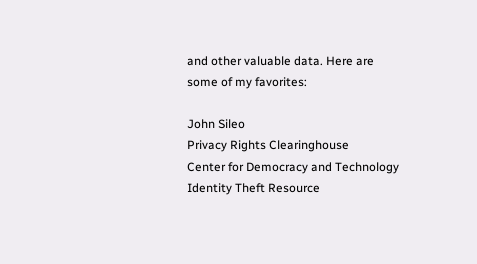and other valuable data. Here are some of my favorites:

John Sileo
Privacy Rights Clearinghouse
Center for Democracy and Technology
Identity Theft Resource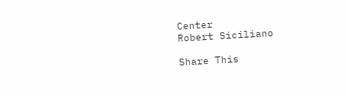Center
Robert Siciliano

Share This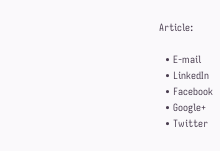Article:

  • E-mail
  • LinkedIn
  • Facebook
  • Google+
  • Twitter